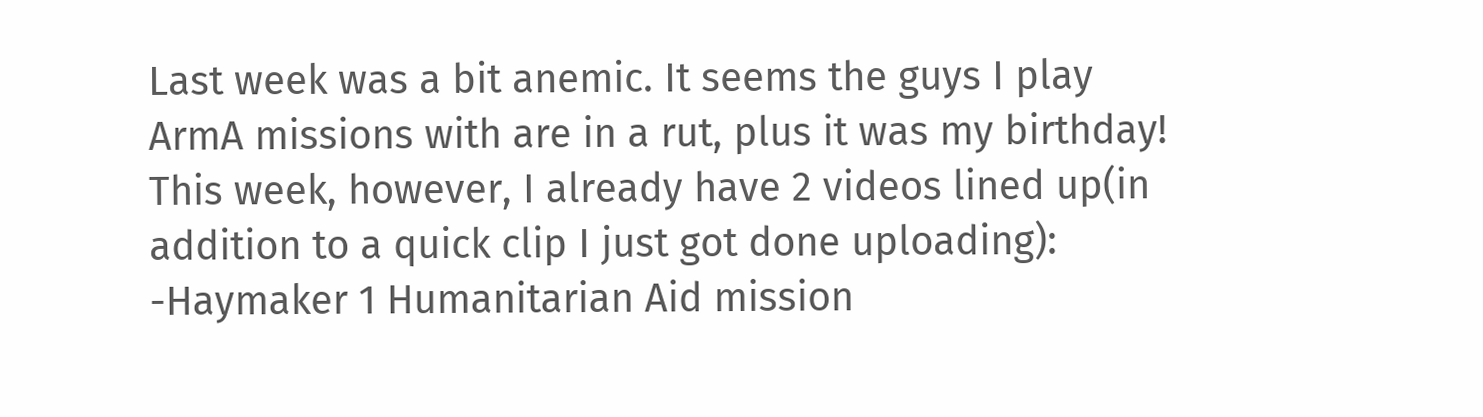Last week was a bit anemic. It seems the guys I play ArmA missions with are in a rut, plus it was my birthday! This week, however, I already have 2 videos lined up(in addition to a quick clip I just got done uploading): -Haymaker 1 Humanitarian Aid mission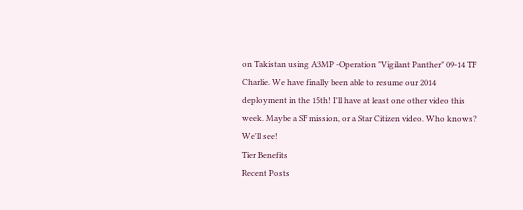on Takistan using A3MP -Operation "Vigilant Panther" 09-14 TF Charlie. We have finally been able to resume our 2014 deployment in the 15th! I'll have at least one other video this week. Maybe a SF mission, or a Star Citizen video. Who knows? We'll see!
Tier Benefits
Recent Posts